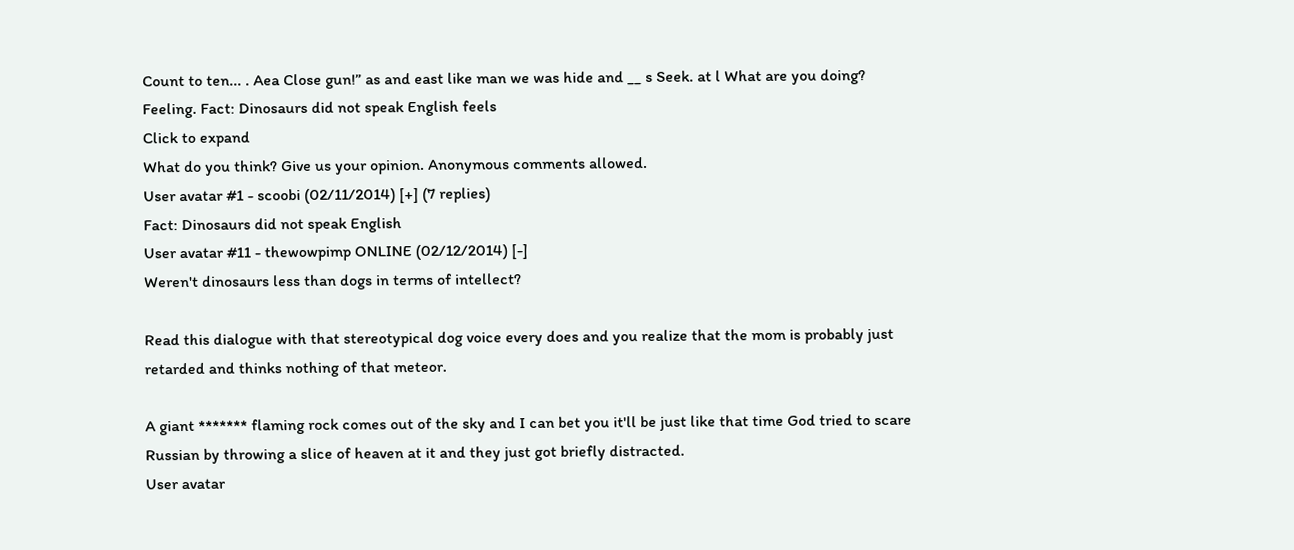Count to ten... . Aea Close gun!” as and east like man we was hide and __ s Seek. at l What are you doing? Feeling. Fact: Dinosaurs did not speak English feels
Click to expand
What do you think? Give us your opinion. Anonymous comments allowed.
User avatar #1 - scoobi (02/11/2014) [+] (7 replies)
Fact: Dinosaurs did not speak English
User avatar #11 - thewowpimp ONLINE (02/12/2014) [-]
Weren't dinosaurs less than dogs in terms of intellect?

Read this dialogue with that stereotypical dog voice every does and you realize that the mom is probably just retarded and thinks nothing of that meteor.

A giant ******* flaming rock comes out of the sky and I can bet you it'll be just like that time God tried to scare Russian by throwing a slice of heaven at it and they just got briefly distracted.
User avatar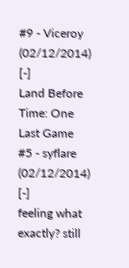#9 - Viceroy (02/12/2014) [-]
Land Before Time: One Last Game
#5 - syflare (02/12/2014) [-]
feeling what exactly? still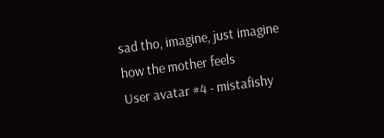sad tho, imagine, just imagine how the mother feels
User avatar #4 - mistafishy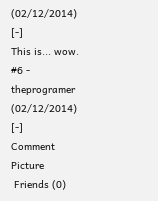(02/12/2014) [-]
This is... wow.
#6 - theprogramer (02/12/2014) [-]
Comment Picture
 Friends (0)